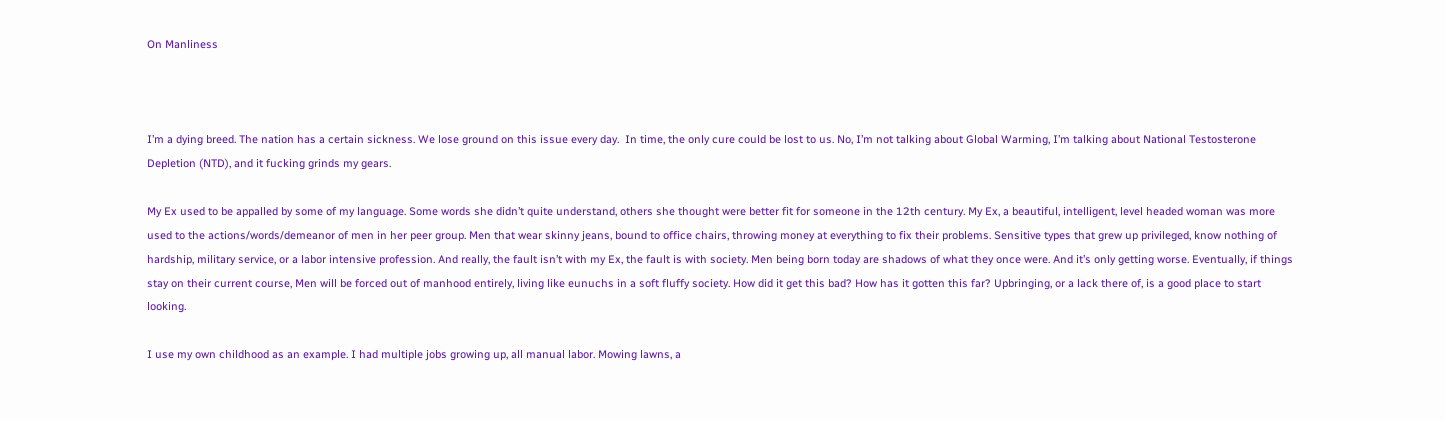On Manliness



I’m a dying breed. The nation has a certain sickness. We lose ground on this issue every day.  In time, the only cure could be lost to us. No, I’m not talking about Global Warming, I’m talking about National Testosterone Depletion (NTD), and it fucking grinds my gears.

My Ex used to be appalled by some of my language. Some words she didn’t quite understand, others she thought were better fit for someone in the 12th century. My Ex, a beautiful, intelligent, level headed woman was more used to the actions/words/demeanor of men in her peer group. Men that wear skinny jeans, bound to office chairs, throwing money at everything to fix their problems. Sensitive types that grew up privileged, know nothing of hardship, military service, or a labor intensive profession. And really, the fault isn’t with my Ex, the fault is with society. Men being born today are shadows of what they once were. And it’s only getting worse. Eventually, if things stay on their current course, Men will be forced out of manhood entirely, living like eunuchs in a soft fluffy society. How did it get this bad? How has it gotten this far? Upbringing, or a lack there of, is a good place to start looking.

I use my own childhood as an example. I had multiple jobs growing up, all manual labor. Mowing lawns, a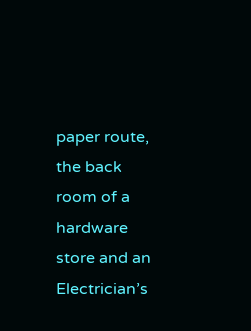paper route, the back room of a hardware store and an Electrician’s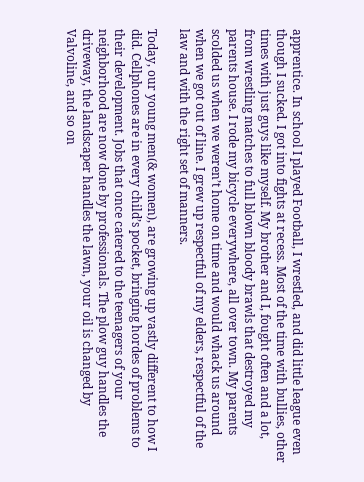apprentice. In school I played Football, I wrestled, and did little league even though I sucked. I got into fights at recess. Most of the time with bullies, other times with just guys like myself. My brother and I, fought often and a lot, from wrestling matches to full blown bloody brawls that destroyed my parents house. I rode my bicycle everywhere, all over town. My parents scolded us when we weren’t home on time and would whack us around when we got out of line. I grew up respectful of my elders, respectful of the law and with the right set of manners.

Today, our young men(& women), are growing up vastly different to how I did. Cellphones are in every child’s pocket, bringing hordes of problems to their development. Jobs that once catered to the teenagers of your neighborhood are now done by professionals. The plow guy handles the driveway, the landscaper handles the lawn, your oil is changed by Valvoline, and so on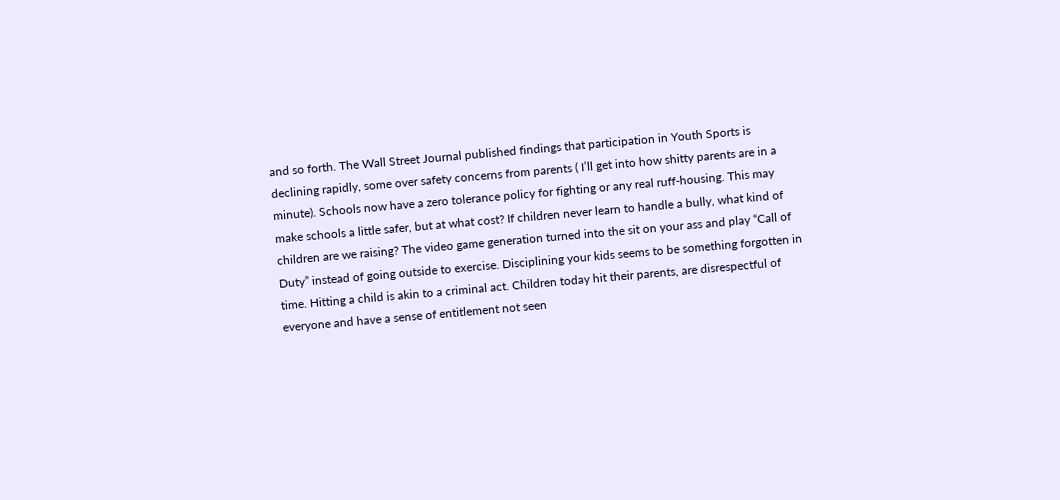and so forth. The Wall Street Journal published findings that participation in Youth Sports is declining rapidly, some over safety concerns from parents ( I’ll get into how shitty parents are in a minute). Schools now have a zero tolerance policy for fighting or any real ruff-housing. This may make schools a little safer, but at what cost? If children never learn to handle a bully, what kind of children are we raising? The video game generation turned into the sit on your ass and play “Call of Duty” instead of going outside to exercise. Disciplining your kids seems to be something forgotten in time. Hitting a child is akin to a criminal act. Children today hit their parents, are disrespectful of everyone and have a sense of entitlement not seen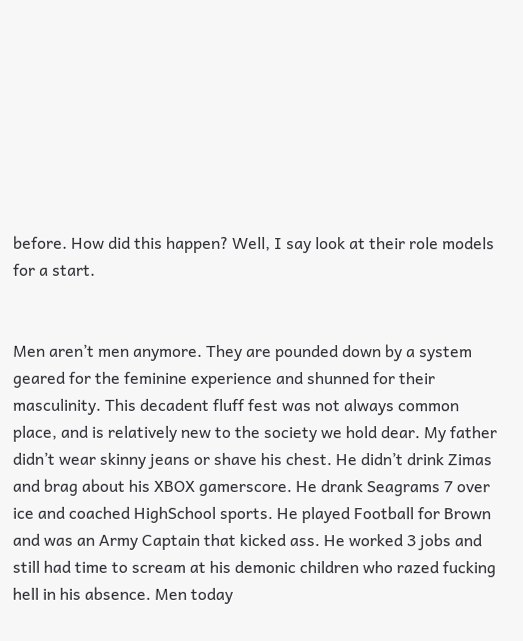before. How did this happen? Well, I say look at their role models for a start.


Men aren’t men anymore. They are pounded down by a system geared for the feminine experience and shunned for their masculinity. This decadent fluff fest was not always common place, and is relatively new to the society we hold dear. My father didn’t wear skinny jeans or shave his chest. He didn’t drink Zimas and brag about his XBOX gamerscore. He drank Seagrams 7 over ice and coached HighSchool sports. He played Football for Brown and was an Army Captain that kicked ass. He worked 3 jobs and still had time to scream at his demonic children who razed fucking hell in his absence. Men today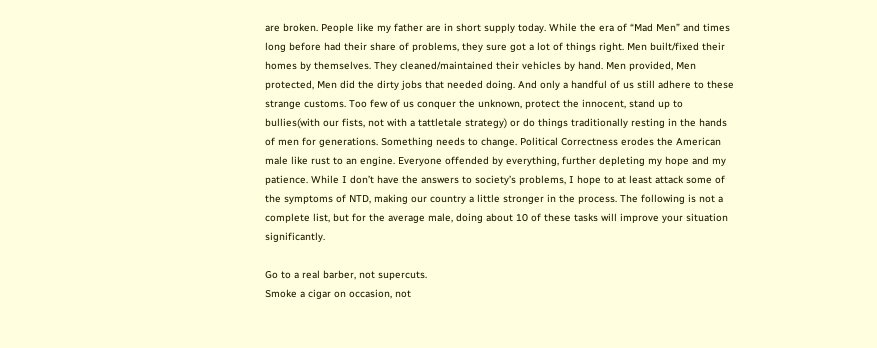are broken. People like my father are in short supply today. While the era of “Mad Men” and times long before had their share of problems, they sure got a lot of things right. Men built/fixed their homes by themselves. They cleaned/maintained their vehicles by hand. Men provided, Men protected, Men did the dirty jobs that needed doing. And only a handful of us still adhere to these strange customs. Too few of us conquer the unknown, protect the innocent, stand up to bullies(with our fists, not with a tattletale strategy) or do things traditionally resting in the hands of men for generations. Something needs to change. Political Correctness erodes the American male like rust to an engine. Everyone offended by everything, further depleting my hope and my patience. While I don’t have the answers to society’s problems, I hope to at least attack some of the symptoms of NTD, making our country a little stronger in the process. The following is not a complete list, but for the average male, doing about 10 of these tasks will improve your situation significantly.

Go to a real barber, not supercuts.
Smoke a cigar on occasion, not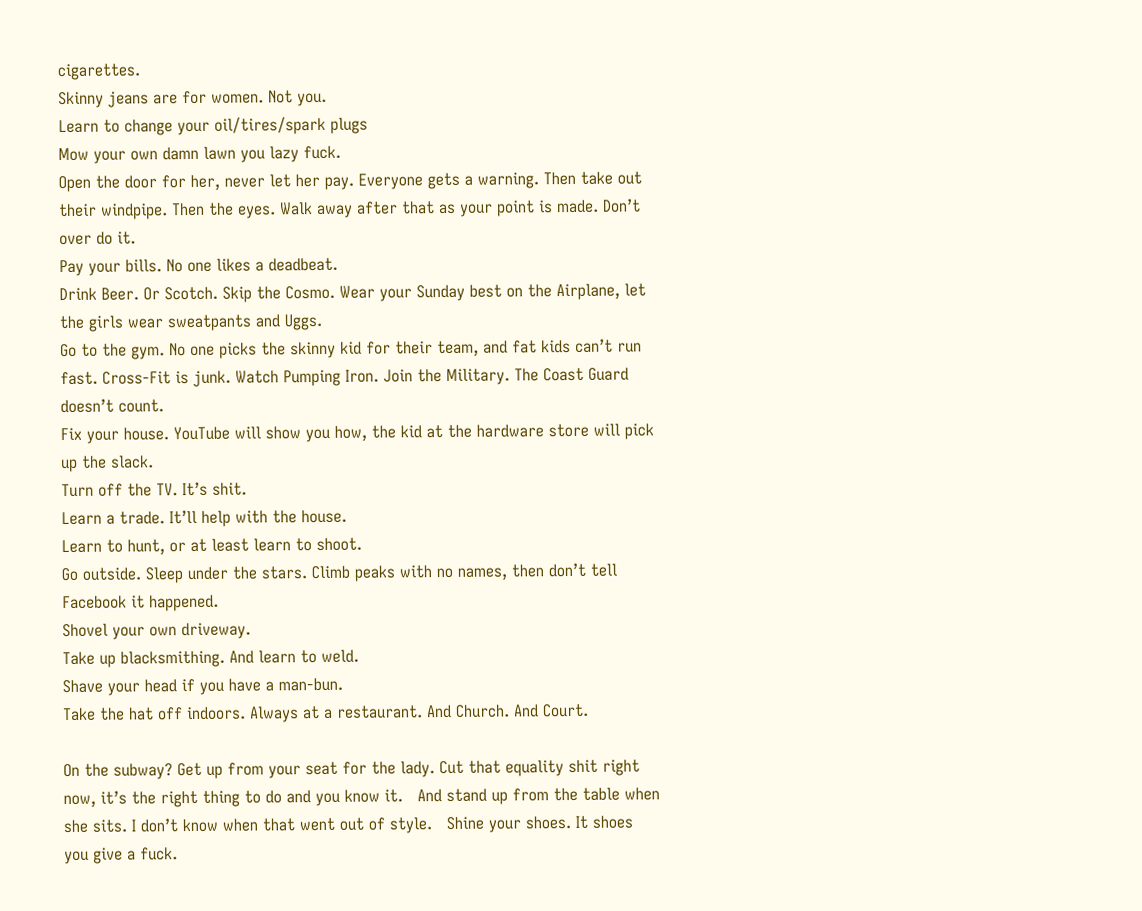cigarettes.
Skinny jeans are for women. Not you.
Learn to change your oil/tires/spark plugs
Mow your own damn lawn you lazy fuck.
Open the door for her, never let her pay. Everyone gets a warning. Then take out their windpipe. Then the eyes. Walk away after that as your point is made. Don’t over do it.
Pay your bills. No one likes a deadbeat.
Drink Beer. Or Scotch. Skip the Cosmo. Wear your Sunday best on the Airplane, let the girls wear sweatpants and Uggs.
Go to the gym. No one picks the skinny kid for their team, and fat kids can’t run fast. Cross-Fit is junk. Watch Pumping Iron. Join the Military. The Coast Guard doesn’t count.
Fix your house. YouTube will show you how, the kid at the hardware store will pick up the slack.
Turn off the TV. It’s shit.
Learn a trade. It’ll help with the house.
Learn to hunt, or at least learn to shoot.
Go outside. Sleep under the stars. Climb peaks with no names, then don’t tell Facebook it happened.
Shovel your own driveway.
Take up blacksmithing. And learn to weld.
Shave your head if you have a man-bun.
Take the hat off indoors. Always at a restaurant. And Church. And Court.

On the subway? Get up from your seat for the lady. Cut that equality shit right now, it’s the right thing to do and you know it.   And stand up from the table when she sits. I don’t know when that went out of style.   Shine your shoes. It shoes you give a fuck.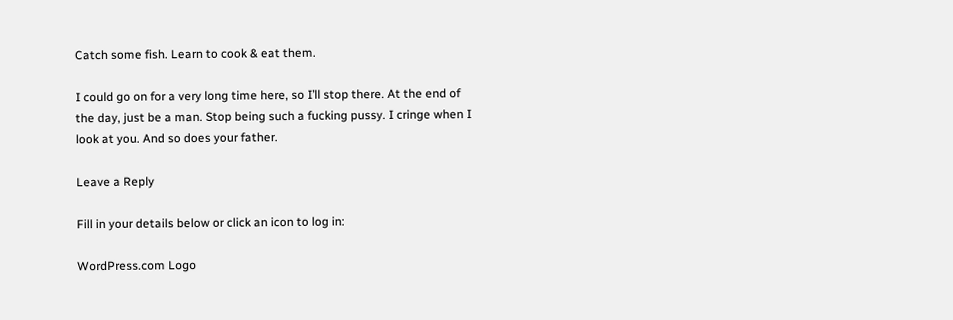Catch some fish. Learn to cook & eat them.

I could go on for a very long time here, so I’ll stop there. At the end of the day, just be a man. Stop being such a fucking pussy. I cringe when I look at you. And so does your father.

Leave a Reply

Fill in your details below or click an icon to log in:

WordPress.com Logo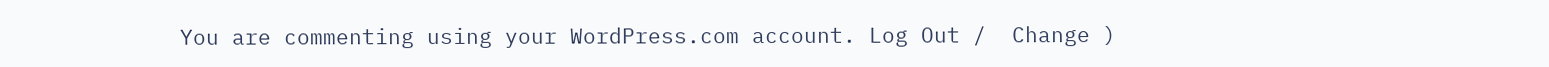You are commenting using your WordPress.com account. Log Out /  Change )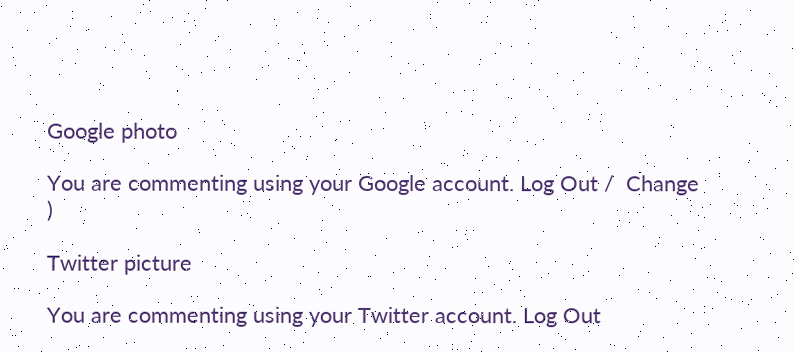Google photo

You are commenting using your Google account. Log Out /  Change )

Twitter picture

You are commenting using your Twitter account. Log Out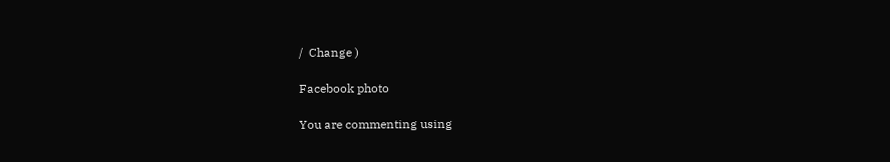/  Change )

Facebook photo

You are commenting using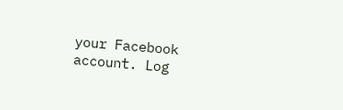your Facebook account. Log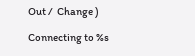Out /  Change )

Connecting to %s